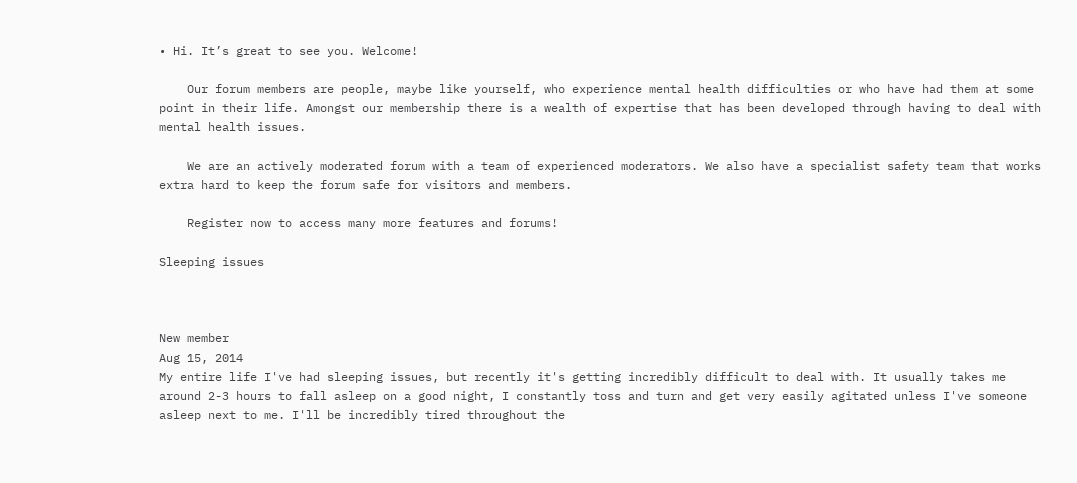• Hi. It’s great to see you. Welcome!

    Our forum members are people, maybe like yourself, who experience mental health difficulties or who have had them at some point in their life. Amongst our membership there is a wealth of expertise that has been developed through having to deal with mental health issues.

    We are an actively moderated forum with a team of experienced moderators. We also have a specialist safety team that works extra hard to keep the forum safe for visitors and members.

    Register now to access many more features and forums!

Sleeping issues



New member
Aug 15, 2014
My entire life I've had sleeping issues, but recently it's getting incredibly difficult to deal with. It usually takes me around 2-3 hours to fall asleep on a good night, I constantly toss and turn and get very easily agitated unless I've someone asleep next to me. I'll be incredibly tired throughout the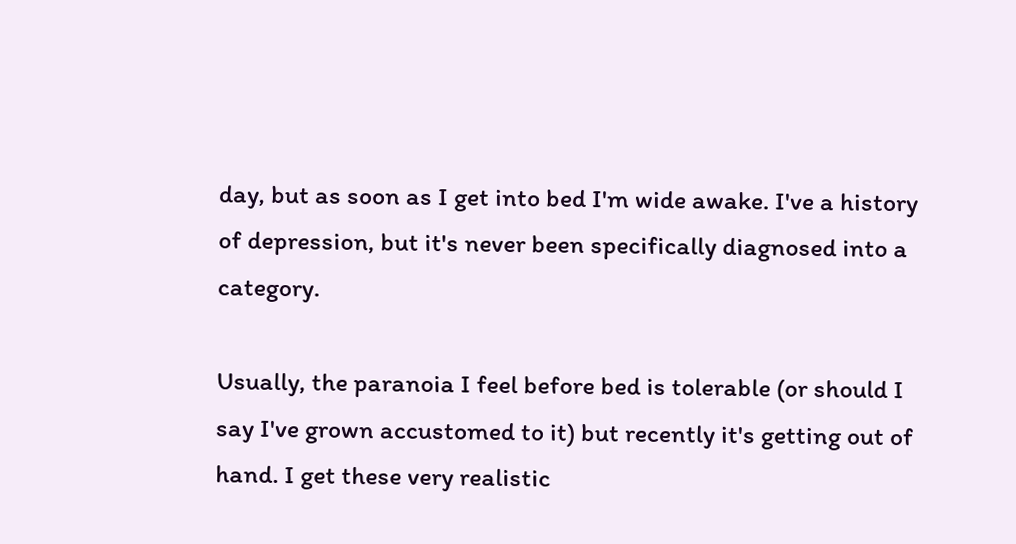day, but as soon as I get into bed I'm wide awake. I've a history of depression, but it's never been specifically diagnosed into a category.

Usually, the paranoia I feel before bed is tolerable (or should I say I've grown accustomed to it) but recently it's getting out of hand. I get these very realistic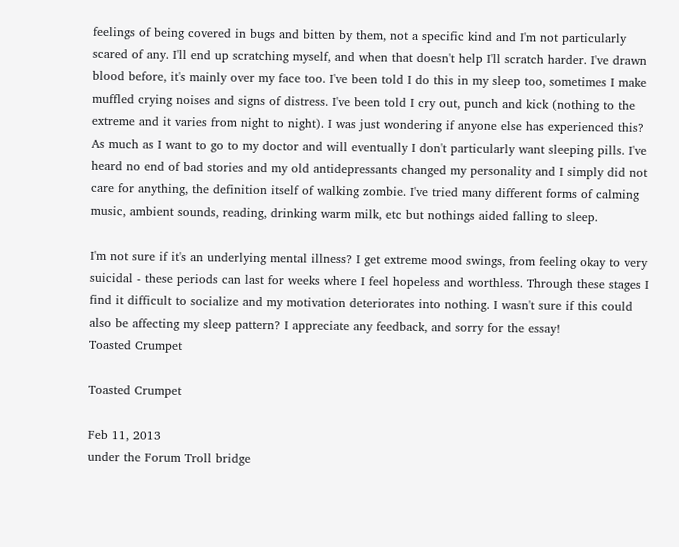feelings of being covered in bugs and bitten by them, not a specific kind and I'm not particularly scared of any. I'll end up scratching myself, and when that doesn't help I'll scratch harder. I've drawn blood before, it's mainly over my face too. I've been told I do this in my sleep too, sometimes I make muffled crying noises and signs of distress. I've been told I cry out, punch and kick (nothing to the extreme and it varies from night to night). I was just wondering if anyone else has experienced this? As much as I want to go to my doctor and will eventually I don't particularly want sleeping pills. I've heard no end of bad stories and my old antidepressants changed my personality and I simply did not care for anything, the definition itself of walking zombie. I've tried many different forms of calming music, ambient sounds, reading, drinking warm milk, etc but nothings aided falling to sleep.

I'm not sure if it's an underlying mental illness? I get extreme mood swings, from feeling okay to very suicidal - these periods can last for weeks where I feel hopeless and worthless. Through these stages I find it difficult to socialize and my motivation deteriorates into nothing. I wasn't sure if this could also be affecting my sleep pattern? I appreciate any feedback, and sorry for the essay!
Toasted Crumpet

Toasted Crumpet

Feb 11, 2013
under the Forum Troll bridge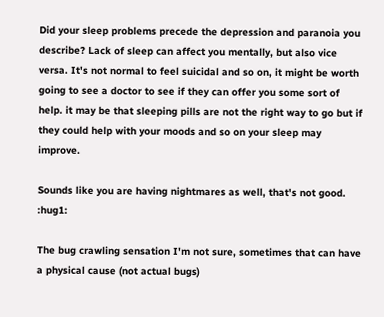Did your sleep problems precede the depression and paranoia you describe? Lack of sleep can affect you mentally, but also vice versa. It's not normal to feel suicidal and so on, it might be worth going to see a doctor to see if they can offer you some sort of help. it may be that sleeping pills are not the right way to go but if they could help with your moods and so on your sleep may improve.

Sounds like you are having nightmares as well, that's not good. :hug1:

The bug crawling sensation I'm not sure, sometimes that can have a physical cause (not actual bugs)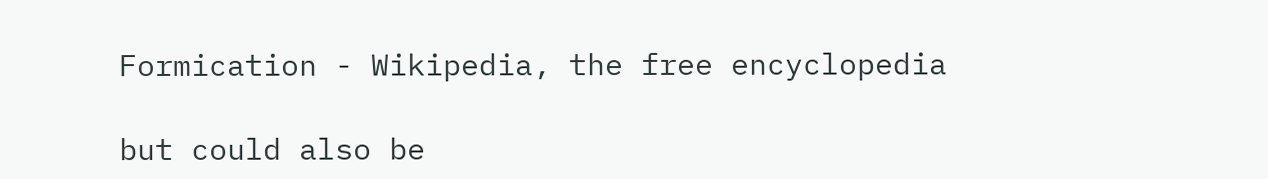Formication - Wikipedia, the free encyclopedia

but could also be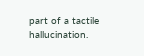part of a tactile hallucination.